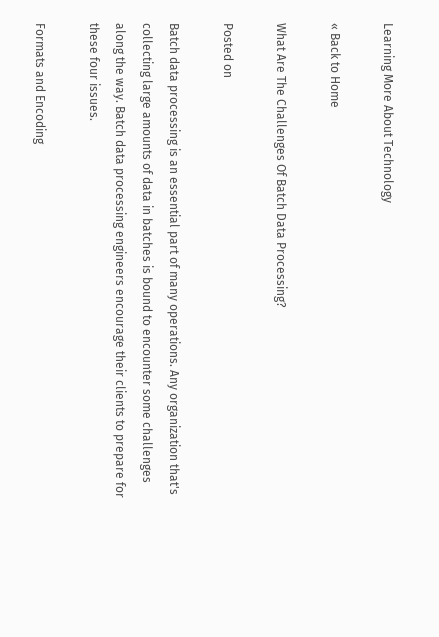Learning More About Technology

« Back to Home

What Are The Challenges Of Batch Data Processing?

Posted on

Batch data processing is an essential part of many operations. Any organization that's collecting large amounts of data in batches is bound to encounter some challenges along the way. Batch data processing engineers encourage their clients to prepare for these four issues.

Formats and Encoding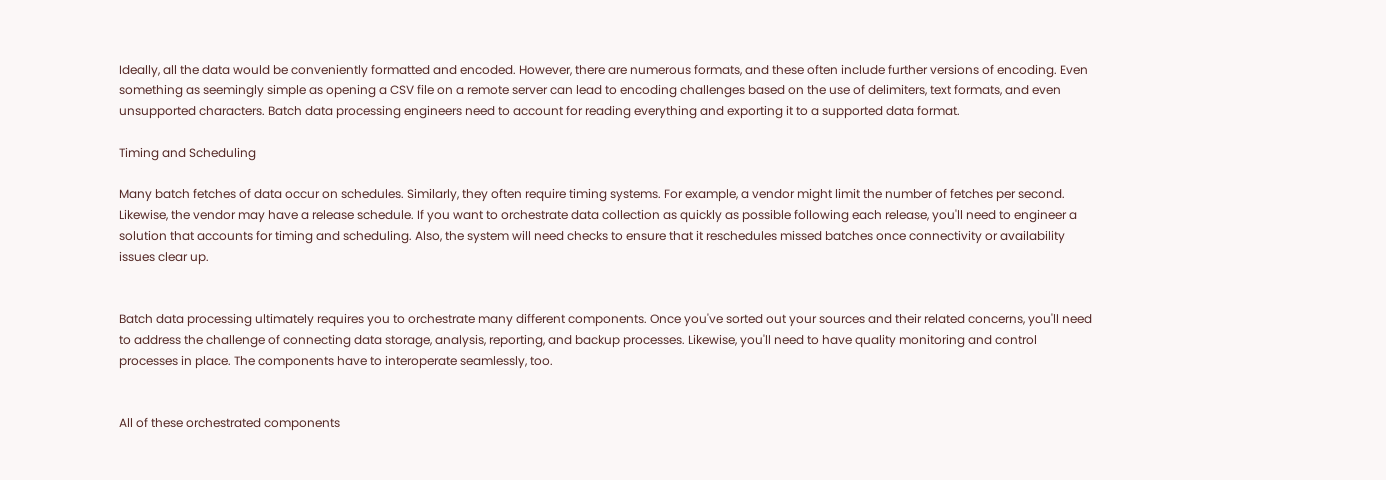Ideally, all the data would be conveniently formatted and encoded. However, there are numerous formats, and these often include further versions of encoding. Even something as seemingly simple as opening a CSV file on a remote server can lead to encoding challenges based on the use of delimiters, text formats, and even unsupported characters. Batch data processing engineers need to account for reading everything and exporting it to a supported data format.

Timing and Scheduling

Many batch fetches of data occur on schedules. Similarly, they often require timing systems. For example, a vendor might limit the number of fetches per second. Likewise, the vendor may have a release schedule. If you want to orchestrate data collection as quickly as possible following each release, you'll need to engineer a solution that accounts for timing and scheduling. Also, the system will need checks to ensure that it reschedules missed batches once connectivity or availability issues clear up.


Batch data processing ultimately requires you to orchestrate many different components. Once you've sorted out your sources and their related concerns, you'll need to address the challenge of connecting data storage, analysis, reporting, and backup processes. Likewise, you'll need to have quality monitoring and control processes in place. The components have to interoperate seamlessly, too.


All of these orchestrated components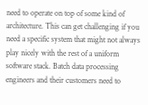need to operate on top of some kind of architecture. This can get challenging if you need a specific system that might not always play nicely with the rest of a uniform software stack. Batch data processing engineers and their customers need to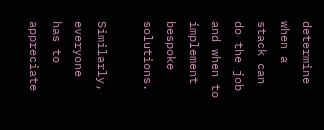determine when a stack can do the job and when to implement bespoke solutions.

Similarly, everyone has to appreciate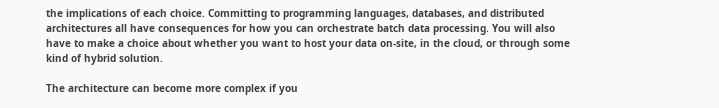the implications of each choice. Committing to programming languages, databases, and distributed architectures all have consequences for how you can orchestrate batch data processing. You will also have to make a choice about whether you want to host your data on-site, in the cloud, or through some kind of hybrid solution.

The architecture can become more complex if you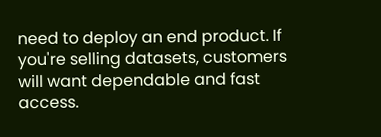need to deploy an end product. If you're selling datasets, customers will want dependable and fast access.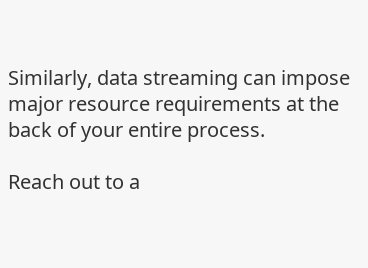Similarly, data streaming can impose major resource requirements at the back of your entire process.

Reach out to a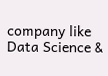company like Data Science &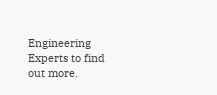Engineering Experts to find out more.